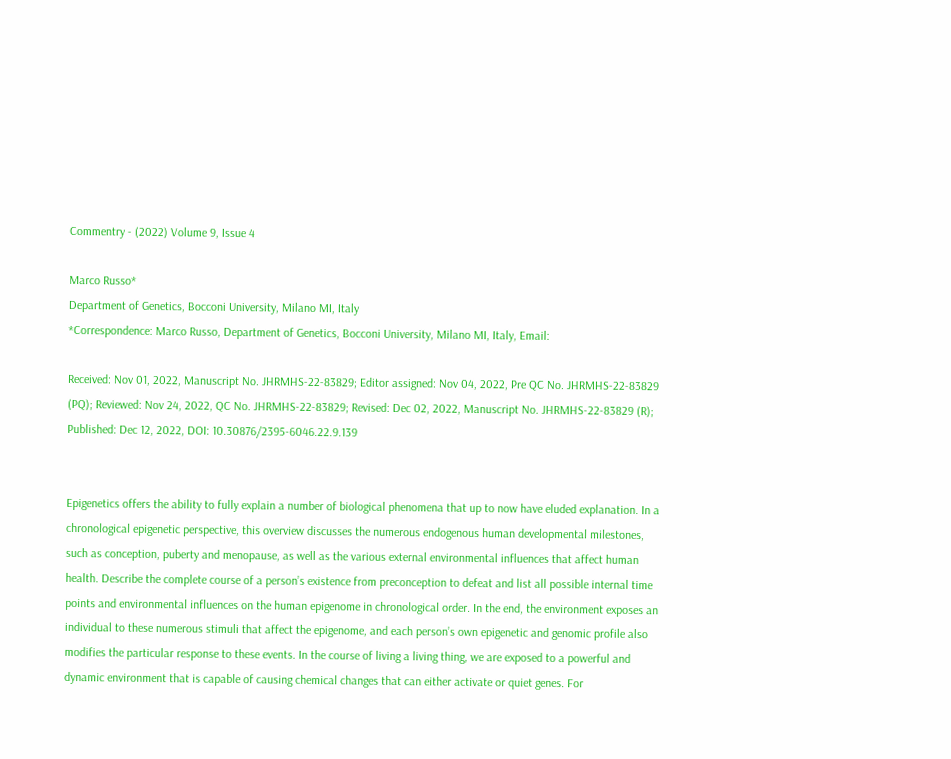Commentry - (2022) Volume 9, Issue 4

Marco Russo*
Department of Genetics, Bocconi University, Milano MI, Italy
*Correspondence: Marco Russo, Department of Genetics, Bocconi University, Milano MI, Italy, Email:

Received: Nov 01, 2022, Manuscript No. JHRMHS-22-83829; Editor assigned: Nov 04, 2022, Pre QC No. JHRMHS-22-83829 (PQ); Reviewed: Nov 24, 2022, QC No. JHRMHS-22-83829; Revised: Dec 02, 2022, Manuscript No. JHRMHS-22-83829 (R); Published: Dec 12, 2022, DOI: 10.30876/2395-6046.22.9.139


Epigenetics offers the ability to fully explain a number of biological phenomena that up to now have eluded explanation. In a chronological epigenetic perspective, this overview discusses the numerous endogenous human developmental milestones, such as conception, puberty and menopause, as well as the various external environmental influences that affect human health. Describe the complete course of a person’s existence from preconception to defeat and list all possible internal time points and environmental influences on the human epigenome in chronological order. In the end, the environment exposes an individual to these numerous stimuli that affect the epigenome, and each person’s own epigenetic and genomic profile also modifies the particular response to these events. In the course of living a living thing, we are exposed to a powerful and dynamic environment that is capable of causing chemical changes that can either activate or quiet genes. For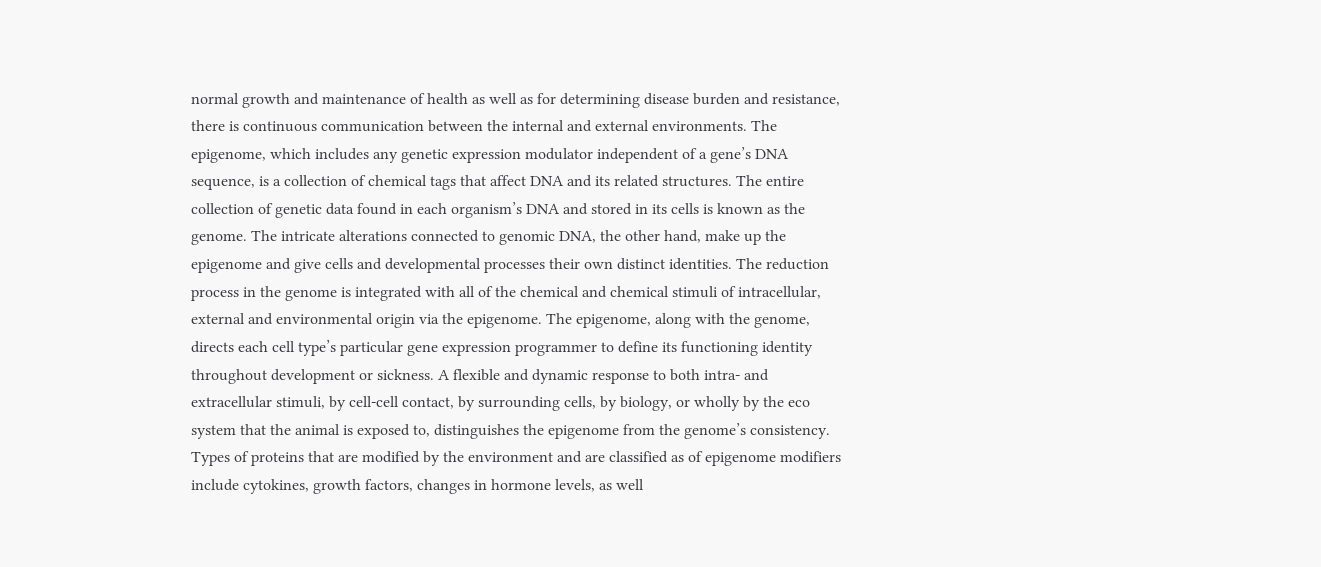normal growth and maintenance of health as well as for determining disease burden and resistance, there is continuous communication between the internal and external environments. The epigenome, which includes any genetic expression modulator independent of a gene’s DNA sequence, is a collection of chemical tags that affect DNA and its related structures. The entire collection of genetic data found in each organism’s DNA and stored in its cells is known as the genome. The intricate alterations connected to genomic DNA, the other hand, make up the epigenome and give cells and developmental processes their own distinct identities. The reduction process in the genome is integrated with all of the chemical and chemical stimuli of intracellular, external and environmental origin via the epigenome. The epigenome, along with the genome, directs each cell type’s particular gene expression programmer to define its functioning identity throughout development or sickness. A flexible and dynamic response to both intra- and extracellular stimuli, by cell-cell contact, by surrounding cells, by biology, or wholly by the eco system that the animal is exposed to, distinguishes the epigenome from the genome’s consistency. Types of proteins that are modified by the environment and are classified as of epigenome modifiers include cytokines, growth factors, changes in hormone levels, as well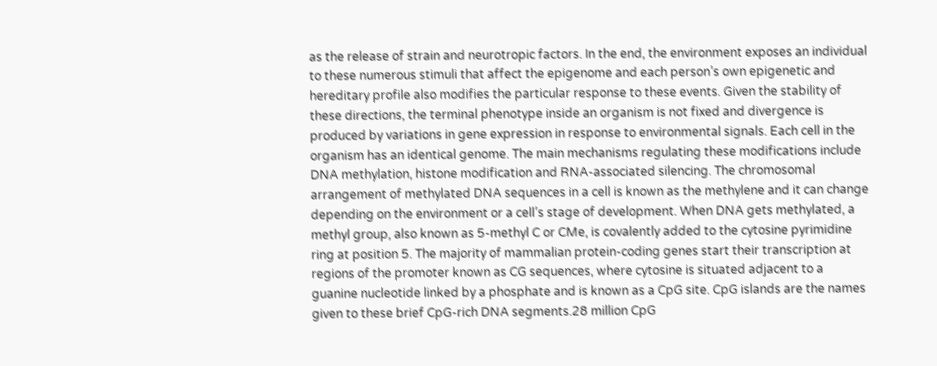as the release of strain and neurotropic factors. In the end, the environment exposes an individual to these numerous stimuli that affect the epigenome and each person’s own epigenetic and hereditary profile also modifies the particular response to these events. Given the stability of these directions, the terminal phenotype inside an organism is not fixed and divergence is produced by variations in gene expression in response to environmental signals. Each cell in the organism has an identical genome. The main mechanisms regulating these modifications include DNA methylation, histone modification and RNA-associated silencing. The chromosomal arrangement of methylated DNA sequences in a cell is known as the methylene and it can change depending on the environment or a cell’s stage of development. When DNA gets methylated, a methyl group, also known as 5-methyl C or CMe, is covalently added to the cytosine pyrimidine ring at position 5. The majority of mammalian protein-coding genes start their transcription at regions of the promoter known as CG sequences, where cytosine is situated adjacent to a guanine nucleotide linked by a phosphate and is known as a CpG site. CpG islands are the names given to these brief CpG-rich DNA segments.28 million CpG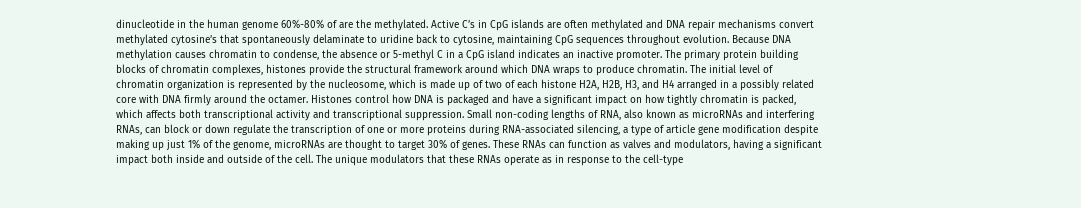dinucleotide in the human genome 60%-80% of are the methylated. Active C’s in CpG islands are often methylated and DNA repair mechanisms convert methylated cytosine’s that spontaneously delaminate to uridine back to cytosine, maintaining CpG sequences throughout evolution. Because DNA methylation causes chromatin to condense, the absence or 5-methyl C in a CpG island indicates an inactive promoter. The primary protein building blocks of chromatin complexes, histones provide the structural framework around which DNA wraps to produce chromatin. The initial level of chromatin organization is represented by the nucleosome, which is made up of two of each histone H2A, H2B, H3, and H4 arranged in a possibly related core with DNA firmly around the octamer. Histones control how DNA is packaged and have a significant impact on how tightly chromatin is packed, which affects both transcriptional activity and transcriptional suppression. Small non-coding lengths of RNA, also known as microRNAs and interfering RNAs, can block or down regulate the transcription of one or more proteins during RNA-associated silencing, a type of article gene modification despite making up just 1% of the genome, microRNAs are thought to target 30% of genes. These RNAs can function as valves and modulators, having a significant impact both inside and outside of the cell. The unique modulators that these RNAs operate as in response to the cell-type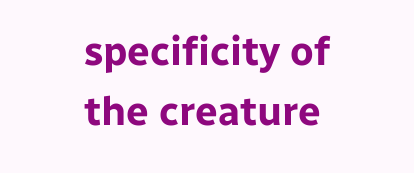specificity of the creature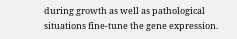during growth as well as pathological situations fine-tune the gene expression.